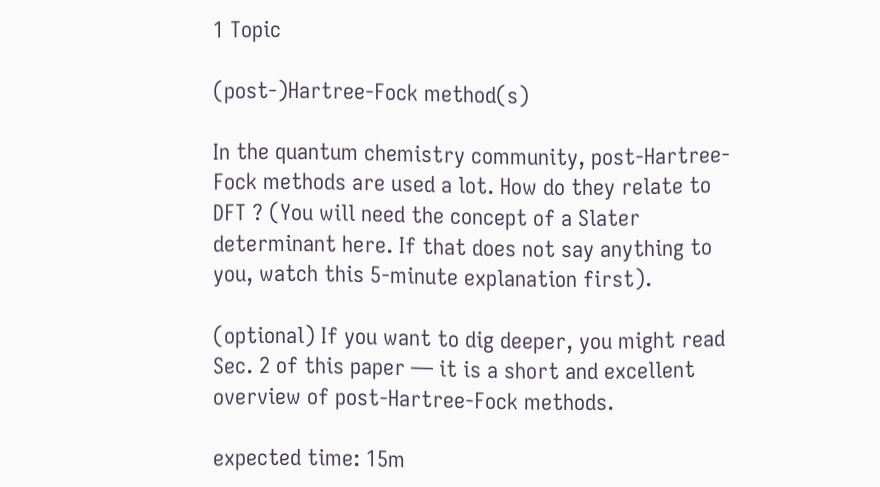1 Topic

(post-)Hartree-Fock method(s)

In the quantum chemistry community, post-Hartree-Fock methods are used a lot. How do they relate to DFT ? (You will need the concept of a Slater determinant here. If that does not say anything to you, watch this 5-minute explanation first).

(optional) If you want to dig deeper, you might read Sec. 2 of this paper — it is a short and excellent overview of post-Hartree-Fock methods.

expected time: 15m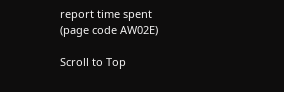report time spent (page code AW02E)

Scroll to Top